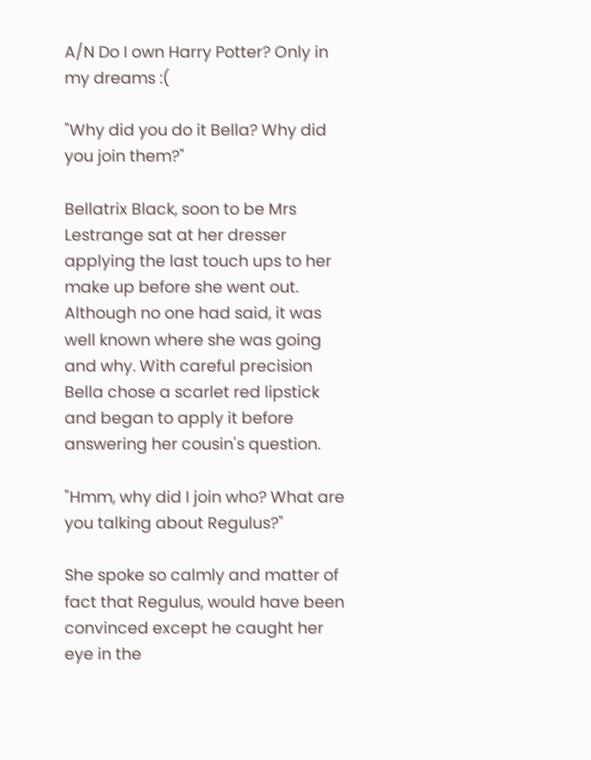A/N Do I own Harry Potter? Only in my dreams :(

"Why did you do it Bella? Why did you join them?"

Bellatrix Black, soon to be Mrs Lestrange sat at her dresser applying the last touch ups to her make up before she went out. Although no one had said, it was well known where she was going and why. With careful precision Bella chose a scarlet red lipstick and began to apply it before answering her cousin's question.

"Hmm, why did I join who? What are you talking about Regulus?"

She spoke so calmly and matter of fact that Regulus, would have been convinced except he caught her eye in the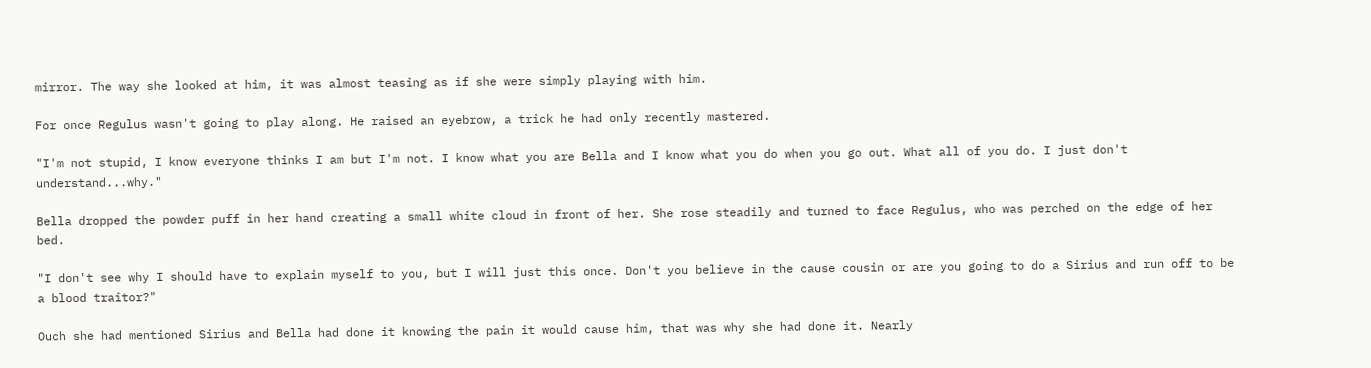mirror. The way she looked at him, it was almost teasing as if she were simply playing with him.

For once Regulus wasn't going to play along. He raised an eyebrow, a trick he had only recently mastered.

"I'm not stupid, I know everyone thinks I am but I'm not. I know what you are Bella and I know what you do when you go out. What all of you do. I just don't understand...why."

Bella dropped the powder puff in her hand creating a small white cloud in front of her. She rose steadily and turned to face Regulus, who was perched on the edge of her bed.

"I don't see why I should have to explain myself to you, but I will just this once. Don't you believe in the cause cousin or are you going to do a Sirius and run off to be a blood traitor?"

Ouch she had mentioned Sirius and Bella had done it knowing the pain it would cause him, that was why she had done it. Nearly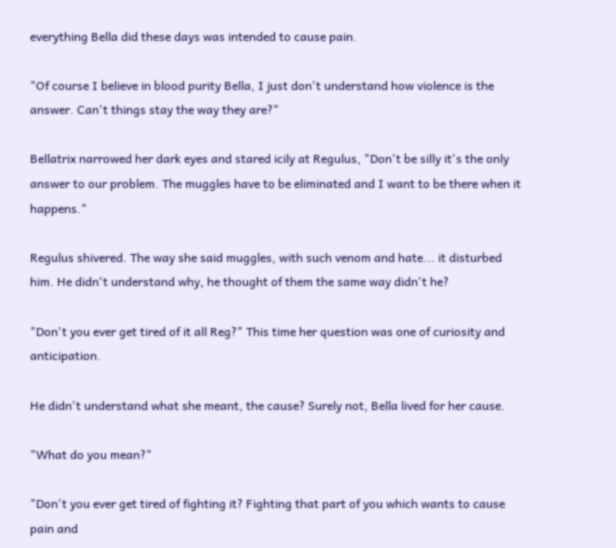everything Bella did these days was intended to cause pain.

"Of course I believe in blood purity Bella, I just don't understand how violence is the answer. Can't things stay the way they are?"

Bellatrix narrowed her dark eyes and stared icily at Regulus, "Don't be silly it's the only answer to our problem. The muggles have to be eliminated and I want to be there when it happens."

Regulus shivered. The way she said muggles, with such venom and hate... it disturbed him. He didn't understand why, he thought of them the same way didn't he?

"Don't you ever get tired of it all Reg?" This time her question was one of curiosity and anticipation.

He didn't understand what she meant, the cause? Surely not, Bella lived for her cause.

"What do you mean?"

"Don't you ever get tired of fighting it? Fighting that part of you which wants to cause pain and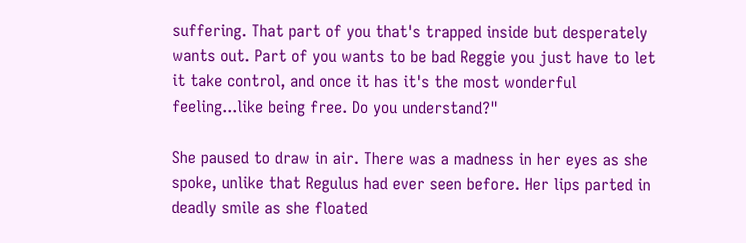suffering. That part of you that's trapped inside but desperately wants out. Part of you wants to be bad Reggie you just have to let it take control, and once it has it's the most wonderful feeling...like being free. Do you understand?"

She paused to draw in air. There was a madness in her eyes as she spoke, unlike that Regulus had ever seen before. Her lips parted in deadly smile as she floated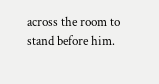across the room to stand before him.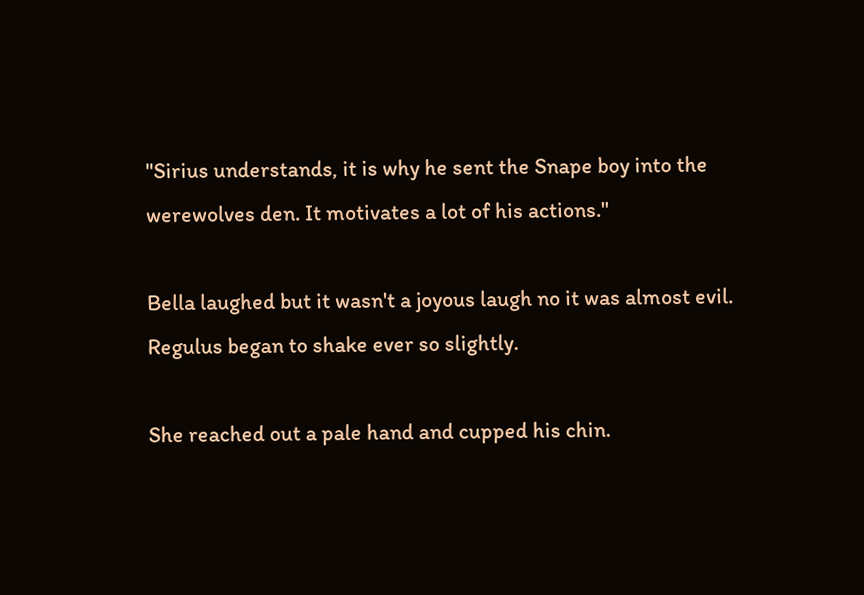"Sirius understands, it is why he sent the Snape boy into the werewolves den. It motivates a lot of his actions."

Bella laughed but it wasn't a joyous laugh no it was almost evil. Regulus began to shake ever so slightly.

She reached out a pale hand and cupped his chin.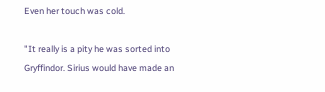Even her touch was cold.

"It really is a pity he was sorted into Gryffindor. Sirius would have made an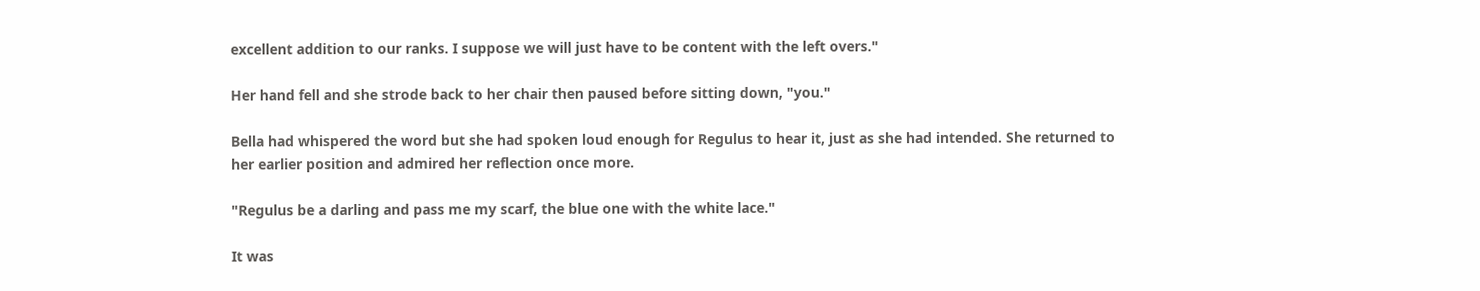excellent addition to our ranks. I suppose we will just have to be content with the left overs."

Her hand fell and she strode back to her chair then paused before sitting down, "you."

Bella had whispered the word but she had spoken loud enough for Regulus to hear it, just as she had intended. She returned to her earlier position and admired her reflection once more.

"Regulus be a darling and pass me my scarf, the blue one with the white lace."

It was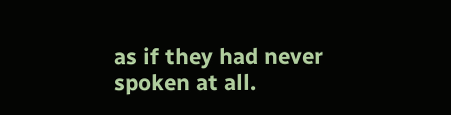as if they had never spoken at all.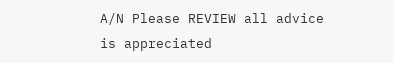A/N Please REVIEW all advice is appreciated